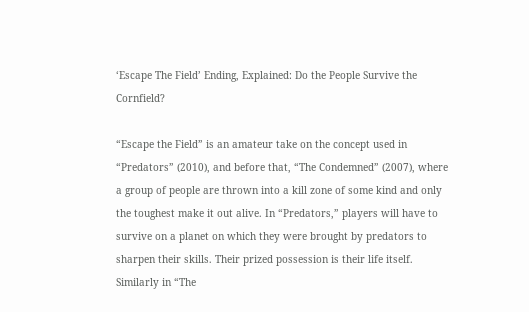‘Escape The Field’ Ending, Explained: Do the People Survive the Cornfield?

“Escape the Field” is an amateur take on the concept used in “Predators” (2010), and before that, “The Condemned” (2007), where  a group of people are thrown into a kill zone of some kind and only the toughest make it out alive. In “Predators,” players will have to survive on a planet on which they were brought by predators to sharpen their skills. Their prized possession is their life itself. Similarly in “The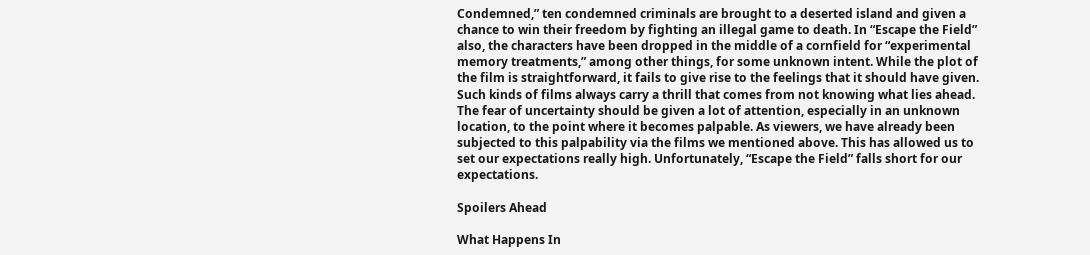Condemned,” ten condemned criminals are brought to a deserted island and given a chance to win their freedom by fighting an illegal game to death. In “Escape the Field” also, the characters have been dropped in the middle of a cornfield for “experimental memory treatments,” among other things, for some unknown intent. While the plot of the film is straightforward, it fails to give rise to the feelings that it should have given. Such kinds of films always carry a thrill that comes from not knowing what lies ahead. The fear of uncertainty should be given a lot of attention, especially in an unknown location, to the point where it becomes palpable. As viewers, we have already been subjected to this palpability via the films we mentioned above. This has allowed us to set our expectations really high. Unfortunately, “Escape the Field” falls short for our expectations.

Spoilers Ahead

What Happens In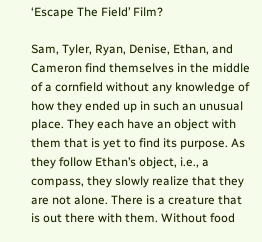‘Escape The Field’ Film?

Sam, Tyler, Ryan, Denise, Ethan, and Cameron find themselves in the middle of a cornfield without any knowledge of how they ended up in such an unusual place. They each have an object with them that is yet to find its purpose. As they follow Ethan’s object, i.e., a compass, they slowly realize that they are not alone. There is a creature that is out there with them. Without food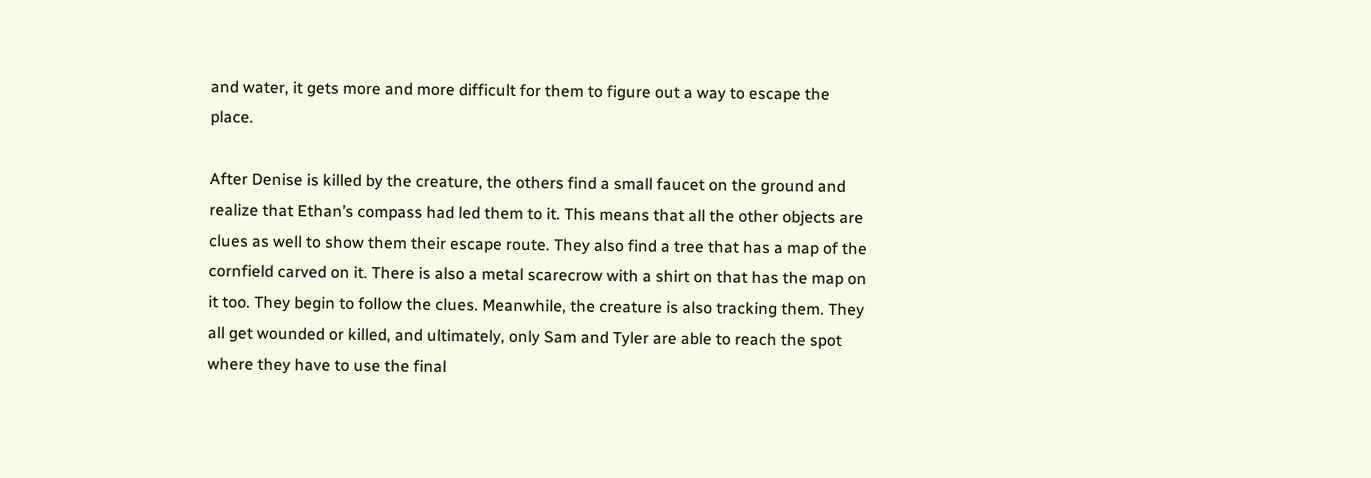and water, it gets more and more difficult for them to figure out a way to escape the place.

After Denise is killed by the creature, the others find a small faucet on the ground and realize that Ethan’s compass had led them to it. This means that all the other objects are clues as well to show them their escape route. They also find a tree that has a map of the cornfield carved on it. There is also a metal scarecrow with a shirt on that has the map on it too. They begin to follow the clues. Meanwhile, the creature is also tracking them. They all get wounded or killed, and ultimately, only Sam and Tyler are able to reach the spot where they have to use the final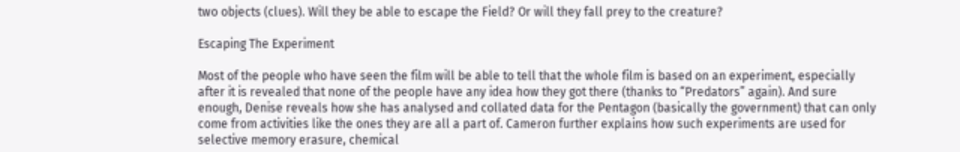two objects (clues). Will they be able to escape the Field? Or will they fall prey to the creature?

Escaping The Experiment

Most of the people who have seen the film will be able to tell that the whole film is based on an experiment, especially after it is revealed that none of the people have any idea how they got there (thanks to “Predators” again). And sure enough, Denise reveals how she has analysed and collated data for the Pentagon (basically the government) that can only come from activities like the ones they are all a part of. Cameron further explains how such experiments are used for selective memory erasure, chemical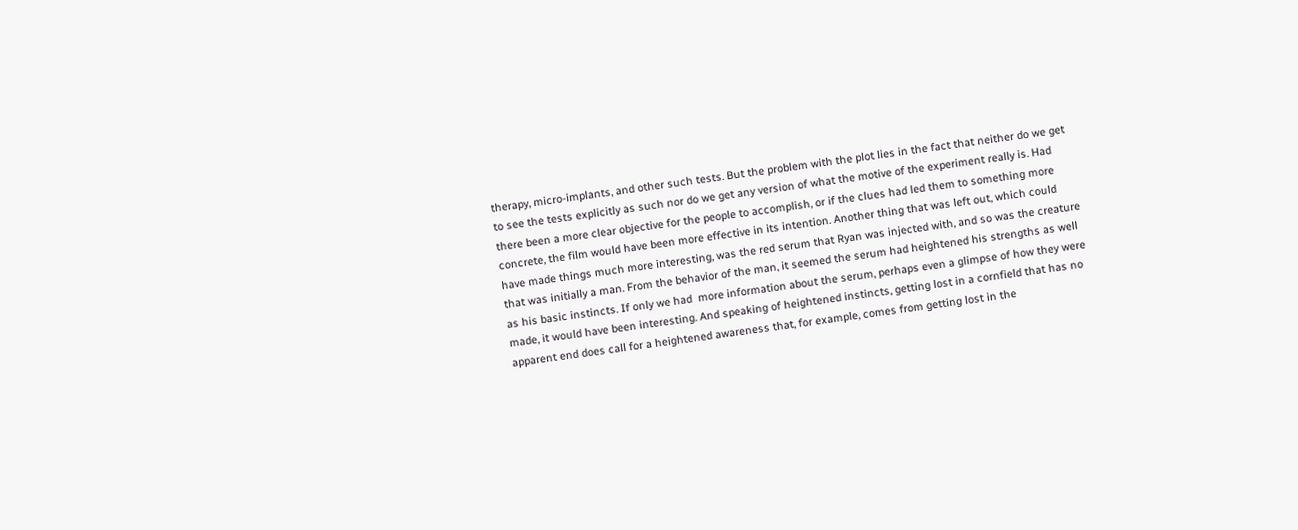therapy, micro-implants, and other such tests. But the problem with the plot lies in the fact that neither do we get to see the tests explicitly as such nor do we get any version of what the motive of the experiment really is. Had there been a more clear objective for the people to accomplish, or if the clues had led them to something more concrete, the film would have been more effective in its intention. Another thing that was left out, which could have made things much more interesting, was the red serum that Ryan was injected with, and so was the creature that was initially a man. From the behavior of the man, it seemed the serum had heightened his strengths as well as his basic instincts. If only we had  more information about the serum, perhaps even a glimpse of how they were made, it would have been interesting. And speaking of heightened instincts, getting lost in a cornfield that has no apparent end does call for a heightened awareness that, for example, comes from getting lost in the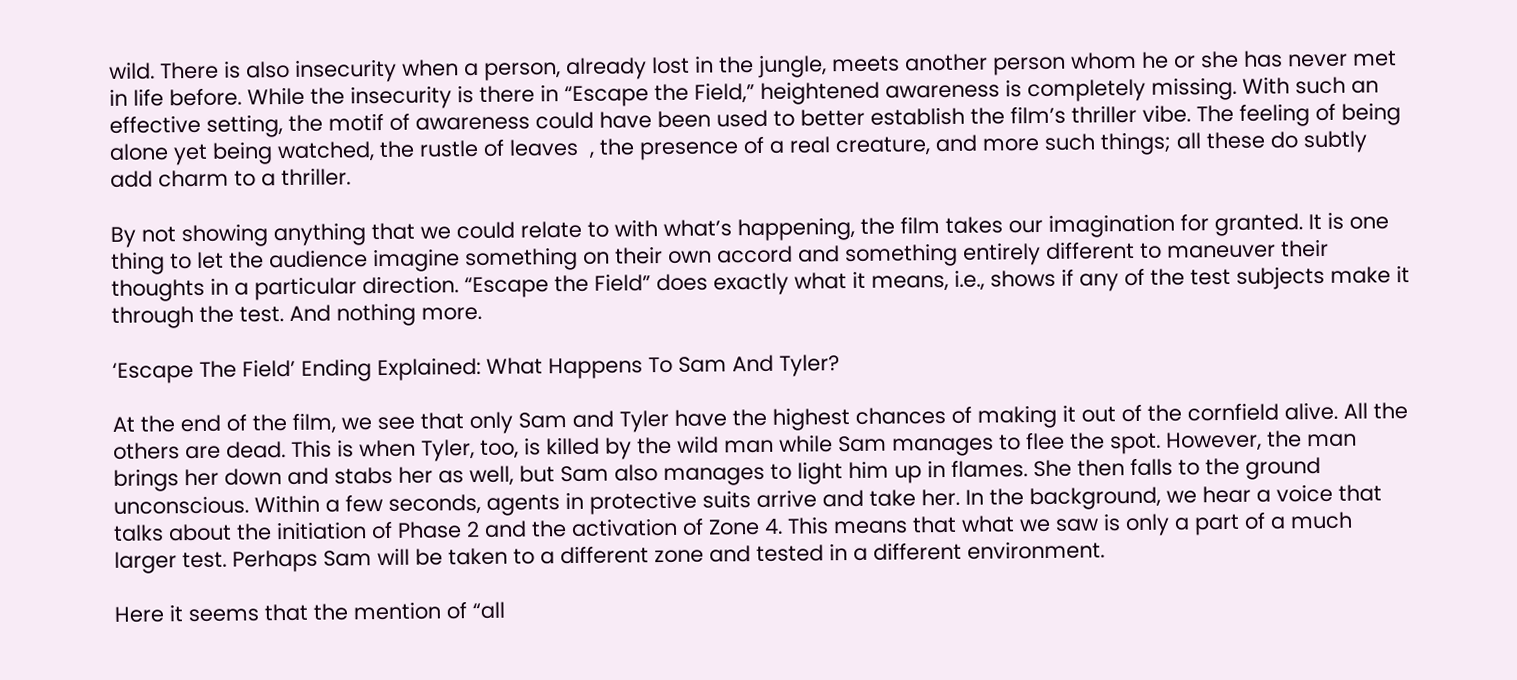wild. There is also insecurity when a person, already lost in the jungle, meets another person whom he or she has never met in life before. While the insecurity is there in “Escape the Field,” heightened awareness is completely missing. With such an effective setting, the motif of awareness could have been used to better establish the film’s thriller vibe. The feeling of being alone yet being watched, the rustle of leaves  , the presence of a real creature, and more such things; all these do subtly add charm to a thriller.

By not showing anything that we could relate to with what’s happening, the film takes our imagination for granted. It is one thing to let the audience imagine something on their own accord and something entirely different to maneuver their thoughts in a particular direction. “Escape the Field” does exactly what it means, i.e., shows if any of the test subjects make it through the test. And nothing more.

‘Escape The Field’ Ending Explained: What Happens To Sam And Tyler?

At the end of the film, we see that only Sam and Tyler have the highest chances of making it out of the cornfield alive. All the others are dead. This is when Tyler, too, is killed by the wild man while Sam manages to flee the spot. However, the man brings her down and stabs her as well, but Sam also manages to light him up in flames. She then falls to the ground unconscious. Within a few seconds, agents in protective suits arrive and take her. In the background, we hear a voice that talks about the initiation of Phase 2 and the activation of Zone 4. This means that what we saw is only a part of a much larger test. Perhaps Sam will be taken to a different zone and tested in a different environment.

Here it seems that the mention of “all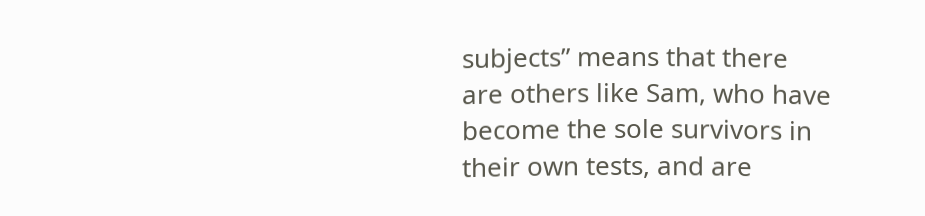subjects” means that there are others like Sam, who have become the sole survivors in their own tests, and are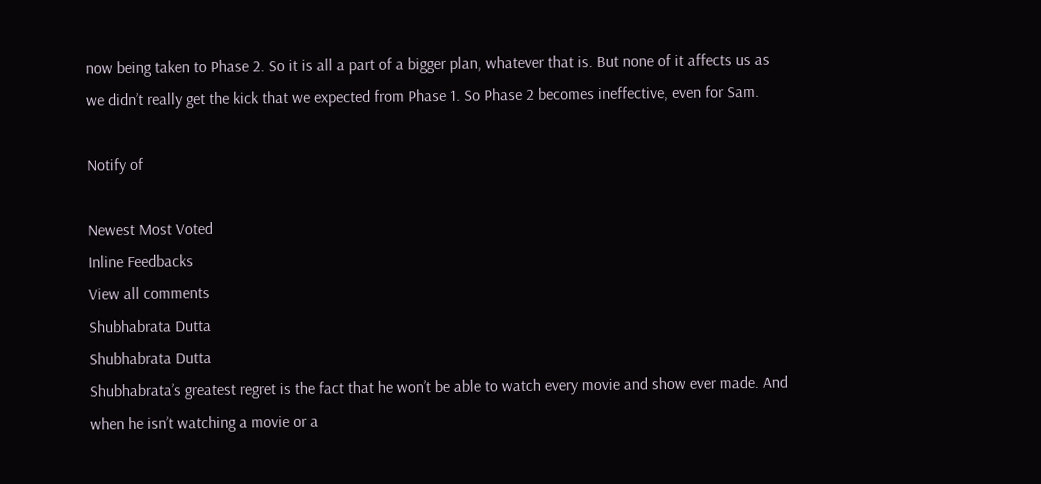now being taken to Phase 2. So it is all a part of a bigger plan, whatever that is. But none of it affects us as we didn’t really get the kick that we expected from Phase 1. So Phase 2 becomes ineffective, even for Sam.

Notify of

Newest Most Voted
Inline Feedbacks
View all comments
Shubhabrata Dutta
Shubhabrata Dutta
Shubhabrata’s greatest regret is the fact that he won’t be able to watch every movie and show ever made. And when he isn’t watching a movie or a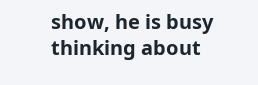show, he is busy thinking about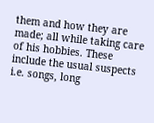them and how they are made; all while taking care of his hobbies. These include the usual suspects i.e. songs, long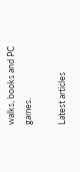walks, books and PC games.

Latest articles